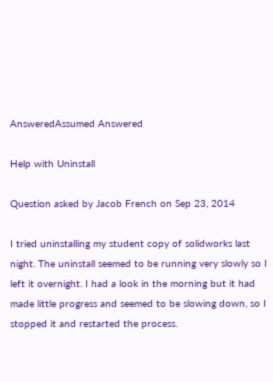AnsweredAssumed Answered

Help with Uninstall

Question asked by Jacob French on Sep 23, 2014

I tried uninstalling my student copy of solidworks last night. The uninstall seemed to be running very slowly so I left it overnight. I had a look in the morning but it had made little progress and seemed to be slowing down, so I stopped it and restarted the process.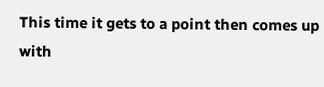This time it gets to a point then comes up with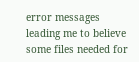error messages leading me to believe some files needed for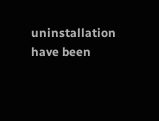uninstallation have been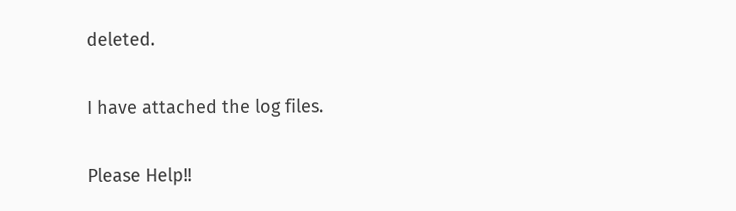deleted.


I have attached the log files.


Please Help!!